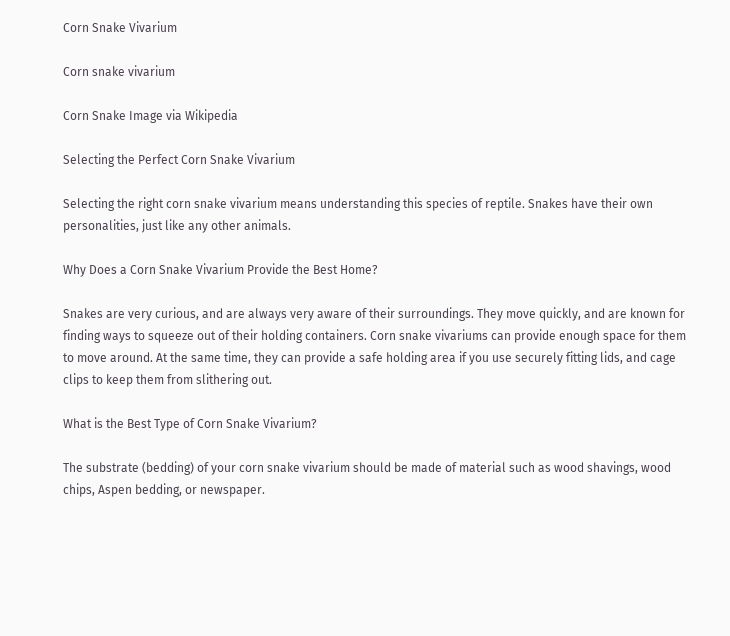Corn Snake Vivarium

Corn snake vivarium

Corn Snake Image via Wikipedia

Selecting the Perfect Corn Snake Vivarium

Selecting the right corn snake vivarium means understanding this species of reptile. Snakes have their own personalities, just like any other animals.

Why Does a Corn Snake Vivarium Provide the Best Home?

Snakes are very curious, and are always very aware of their surroundings. They move quickly, and are known for finding ways to squeeze out of their holding containers. Corn snake vivariums can provide enough space for them to move around. At the same time, they can provide a safe holding area if you use securely fitting lids, and cage clips to keep them from slithering out.

What is the Best Type of Corn Snake Vivarium?

The substrate (bedding) of your corn snake vivarium should be made of material such as wood shavings, wood chips, Aspen bedding, or newspaper.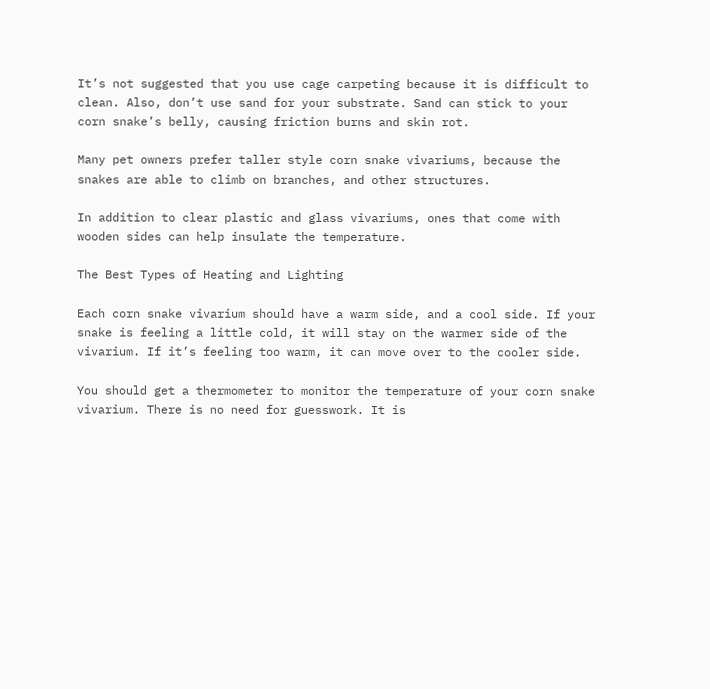It’s not suggested that you use cage carpeting because it is difficult to clean. Also, don’t use sand for your substrate. Sand can stick to your corn snake’s belly, causing friction burns and skin rot.

Many pet owners prefer taller style corn snake vivariums, because the snakes are able to climb on branches, and other structures.

In addition to clear plastic and glass vivariums, ones that come with wooden sides can help insulate the temperature.

The Best Types of Heating and Lighting

Each corn snake vivarium should have a warm side, and a cool side. If your snake is feeling a little cold, it will stay on the warmer side of the vivarium. If it’s feeling too warm, it can move over to the cooler side.

You should get a thermometer to monitor the temperature of your corn snake vivarium. There is no need for guesswork. It is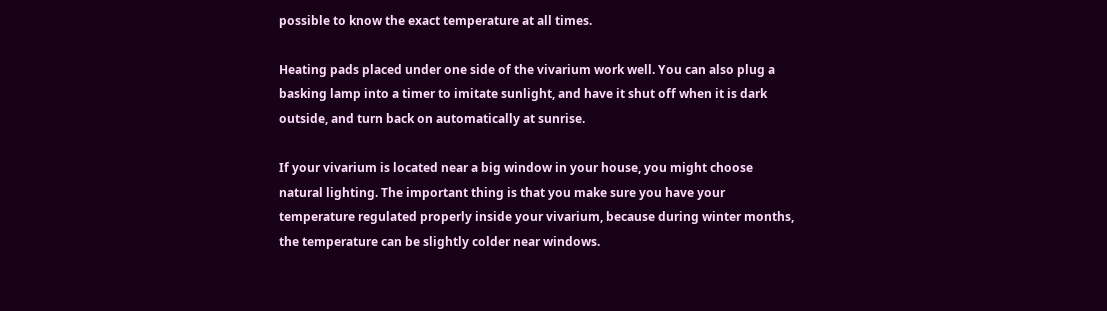possible to know the exact temperature at all times.

Heating pads placed under one side of the vivarium work well. You can also plug a basking lamp into a timer to imitate sunlight, and have it shut off when it is dark outside, and turn back on automatically at sunrise.

If your vivarium is located near a big window in your house, you might choose natural lighting. The important thing is that you make sure you have your temperature regulated properly inside your vivarium, because during winter months, the temperature can be slightly colder near windows.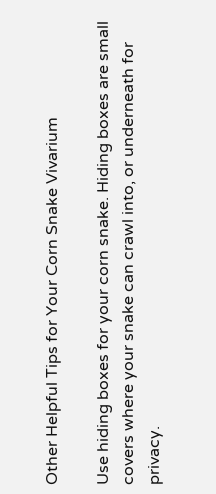Other Helpful Tips for Your Corn Snake Vivarium

Use hiding boxes for your corn snake. Hiding boxes are small covers where your snake can crawl into, or underneath for privacy.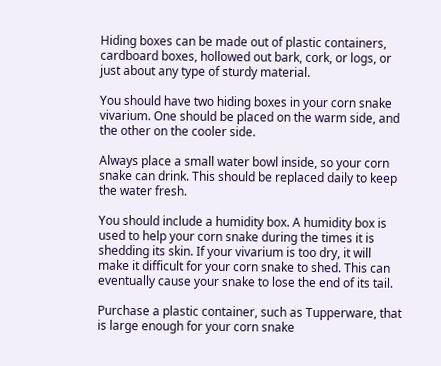Hiding boxes can be made out of plastic containers, cardboard boxes, hollowed out bark, cork, or logs, or just about any type of sturdy material.

You should have two hiding boxes in your corn snake vivarium. One should be placed on the warm side, and the other on the cooler side.

Always place a small water bowl inside, so your corn snake can drink. This should be replaced daily to keep the water fresh.

You should include a humidity box. A humidity box is used to help your corn snake during the times it is shedding its skin. If your vivarium is too dry, it will make it difficult for your corn snake to shed. This can eventually cause your snake to lose the end of its tail.

Purchase a plastic container, such as Tupperware, that is large enough for your corn snake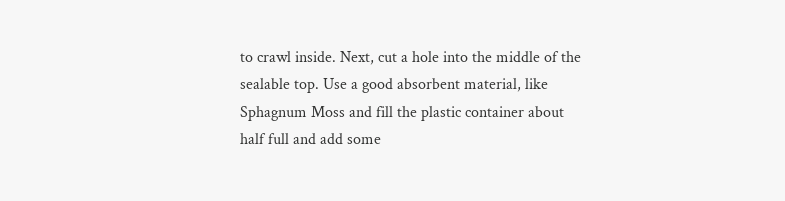to crawl inside. Next, cut a hole into the middle of the sealable top. Use a good absorbent material, like Sphagnum Moss and fill the plastic container about half full and add some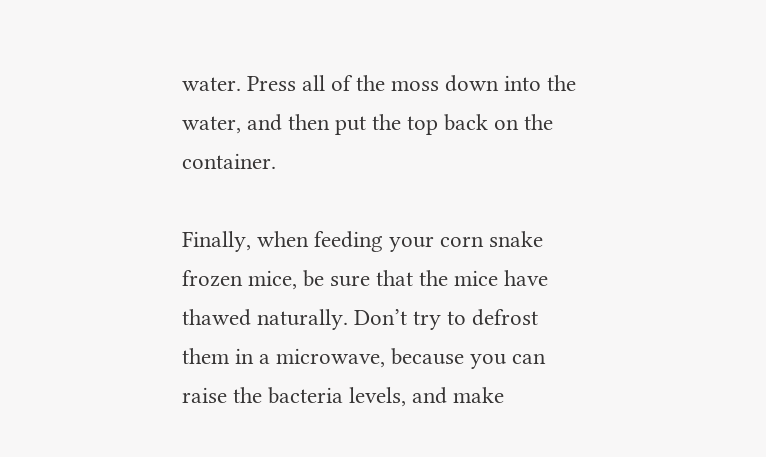water. Press all of the moss down into the water, and then put the top back on the container.

Finally, when feeding your corn snake frozen mice, be sure that the mice have thawed naturally. Don’t try to defrost them in a microwave, because you can raise the bacteria levels, and make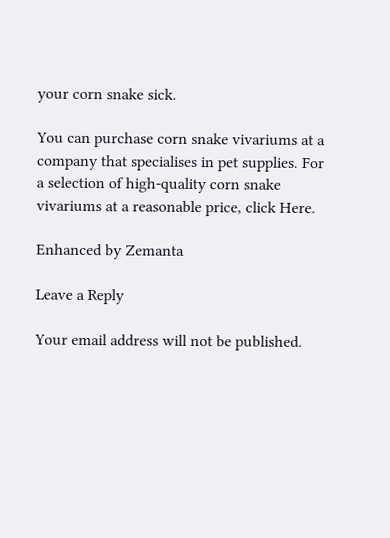your corn snake sick.

You can purchase corn snake vivariums at a company that specialises in pet supplies. For a selection of high-quality corn snake vivariums at a reasonable price, click Here.

Enhanced by Zemanta

Leave a Reply

Your email address will not be published.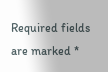Required fields are marked *